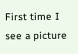First time I see a picture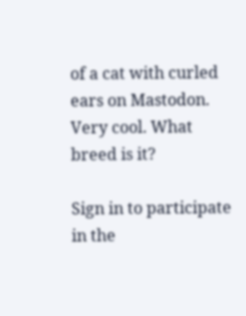of a cat with curled ears on Mastodon. Very cool. What breed is it?

Sign in to participate in the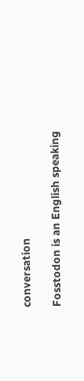conversation

Fosstodon is an English speaking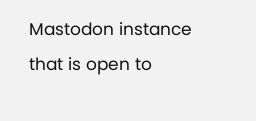Mastodon instance that is open to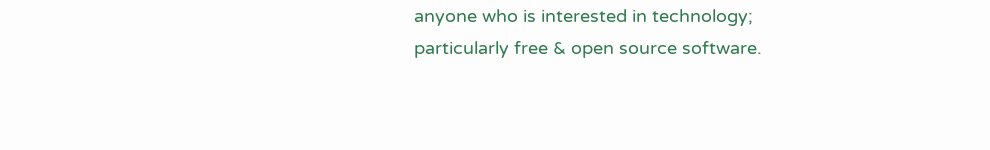anyone who is interested in technology; particularly free & open source software.